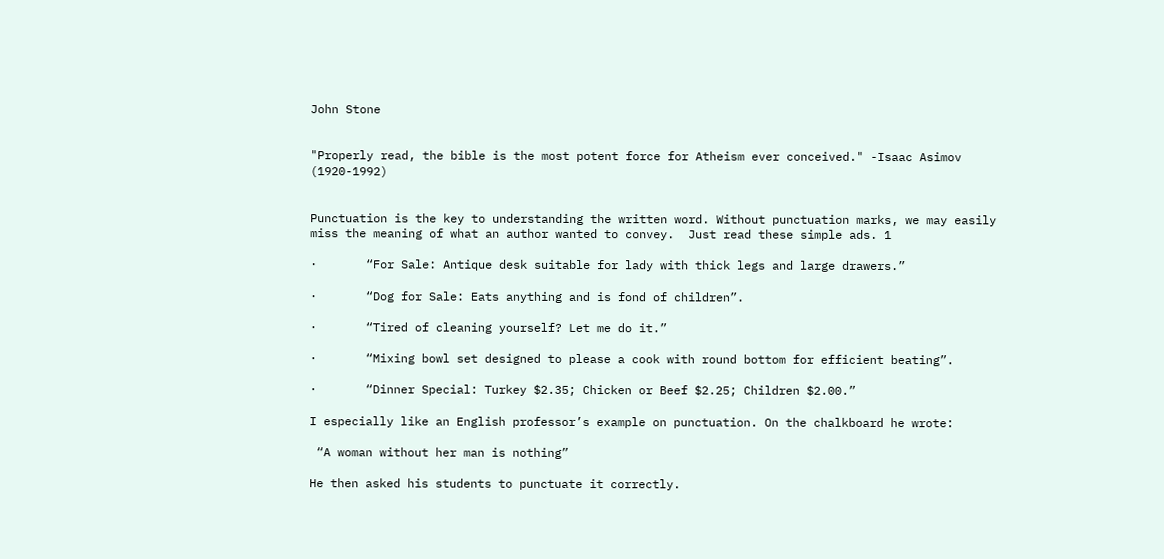John Stone


"Properly read, the bible is the most potent force for Atheism ever conceived." -Isaac Asimov (1920-1992)


Punctuation is the key to understanding the written word. Without punctuation marks, we may easily miss the meaning of what an author wanted to convey.  Just read these simple ads. 1

·       “For Sale: Antique desk suitable for lady with thick legs and large drawers.”

·       “Dog for Sale: Eats anything and is fond of children”.

·       “Tired of cleaning yourself? Let me do it.”

·       “Mixing bowl set designed to please a cook with round bottom for efficient beating”.

·       “Dinner Special: Turkey $2.35; Chicken or Beef $2.25; Children $2.00.”

I especially like an English professor’s example on punctuation. On the chalkboard he wrote:

 “A woman without her man is nothing”

He then asked his students to punctuate it correctly.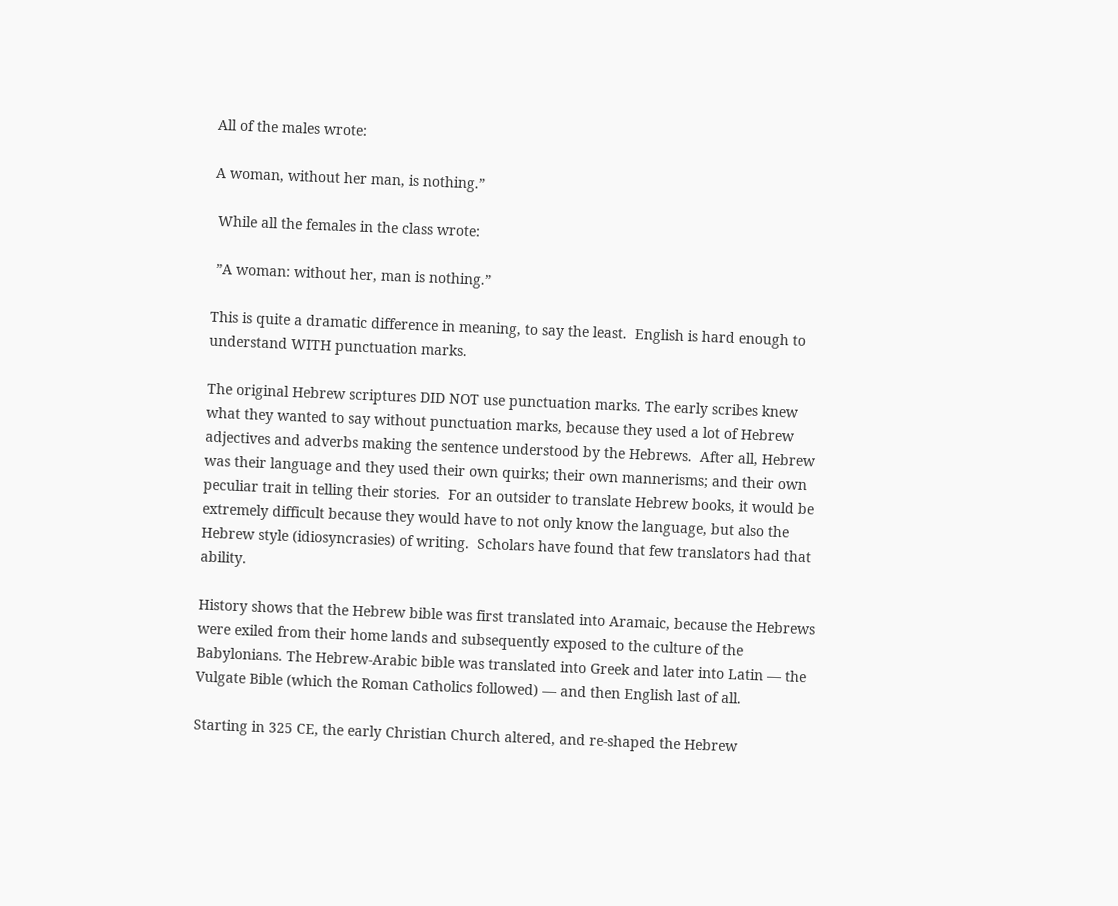All of the males wrote:

A woman, without her man, is nothing.”

 While all the females in the class wrote:

 ”A woman: without her, man is nothing.”

This is quite a dramatic difference in meaning, to say the least.  English is hard enough to understand WITH punctuation marks.

The original Hebrew scriptures DID NOT use punctuation marks. The early scribes knew what they wanted to say without punctuation marks, because they used a lot of Hebrew adjectives and adverbs making the sentence understood by the Hebrews.  After all, Hebrew was their language and they used their own quirks; their own mannerisms; and their own peculiar trait in telling their stories.  For an outsider to translate Hebrew books, it would be extremely difficult because they would have to not only know the language, but also the Hebrew style (idiosyncrasies) of writing.  Scholars have found that few translators had that ability.

History shows that the Hebrew bible was first translated into Aramaic, because the Hebrews were exiled from their home lands and subsequently exposed to the culture of the Babylonians. The Hebrew-Arabic bible was translated into Greek and later into Latin ― the Vulgate Bible (which the Roman Catholics followed) ― and then English last of all.

Starting in 325 CE, the early Christian Church altered, and re-shaped the Hebrew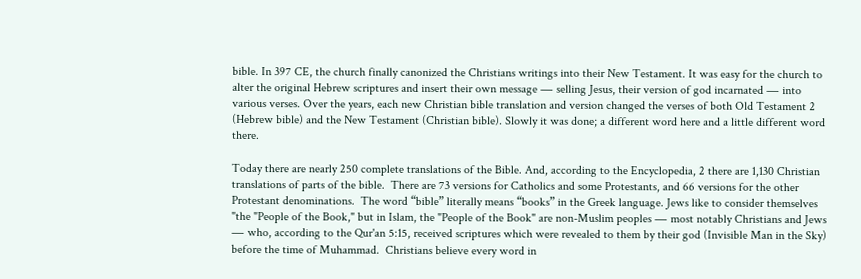bible. In 397 CE, the church finally canonized the Christians writings into their New Testament. It was easy for the church to alter the original Hebrew scriptures and insert their own message ― selling Jesus, their version of god incarnated ― into various verses. Over the years, each new Christian bible translation and version changed the verses of both Old Testament 2 (Hebrew bible) and the New Testament (Christian bible). Slowly it was done; a different word here and a little different word there.

Today there are nearly 250 complete translations of the Bible. And, according to the Encyclopedia, 2 there are 1,130 Christian translations of parts of the bible.  There are 73 versions for Catholics and some Protestants, and 66 versions for the other Protestant denominations.  The word “bible” literally means “books” in the Greek language. Jews like to consider themselves "the "People of the Book," but in Islam, the "People of the Book" are non-Muslim peoples ― most notably Christians and Jews ― who, according to the Qur'an 5:15, received scriptures which were revealed to them by their god (Invisible Man in the Sky) before the time of Muhammad.  Christians believe every word in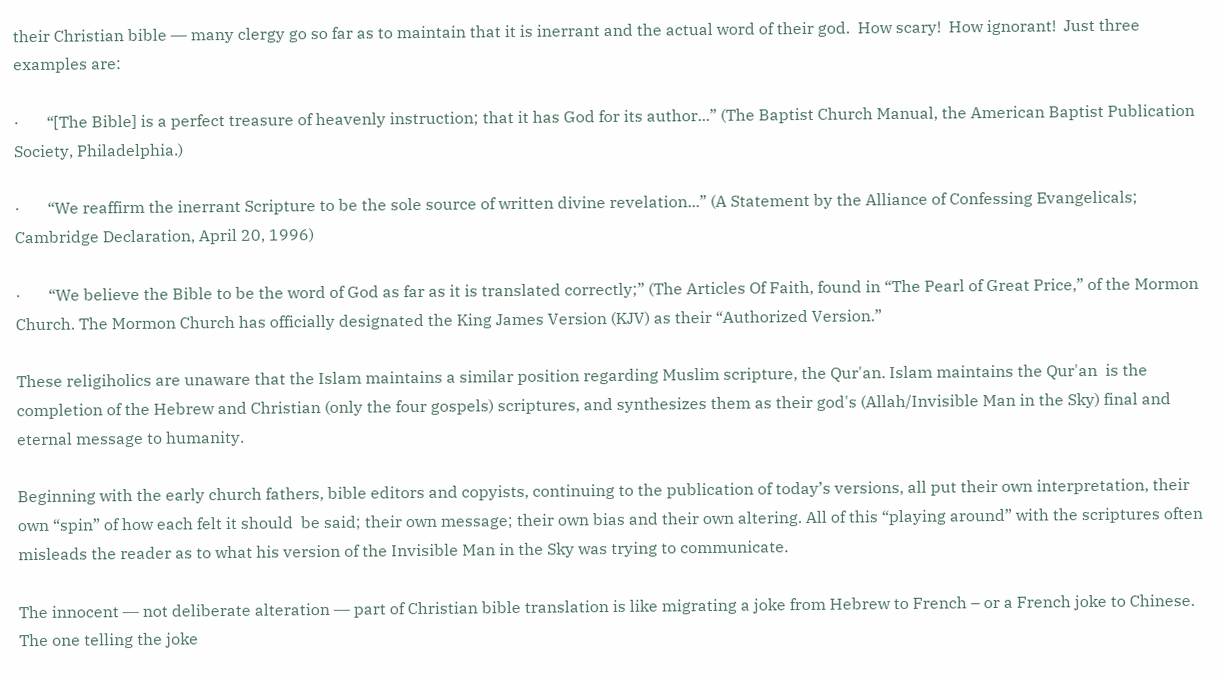their Christian bible ― many clergy go so far as to maintain that it is inerrant and the actual word of their god.  How scary!  How ignorant!  Just three examples are:

·       “[The Bible] is a perfect treasure of heavenly instruction; that it has God for its author...” (The Baptist Church Manual, the American Baptist Publication Society, Philadelphia.)

·       “We reaffirm the inerrant Scripture to be the sole source of written divine revelation...” (A Statement by the Alliance of Confessing Evangelicals; Cambridge Declaration, April 20, 1996)

·       “We believe the Bible to be the word of God as far as it is translated correctly;” (The Articles Of Faith, found in “The Pearl of Great Price,” of the Mormon Church. The Mormon Church has officially designated the King James Version (KJV) as their “Authorized Version.”

These religiholics are unaware that the Islam maintains a similar position regarding Muslim scripture, the Qur'an. Islam maintains the Qur'an  is the completion of the Hebrew and Christian (only the four gospels) scriptures, and synthesizes them as their god's (Allah/Invisible Man in the Sky) final and eternal message to humanity.

Beginning with the early church fathers, bible editors and copyists, continuing to the publication of today’s versions, all put their own interpretation, their own “spin” of how each felt it should  be said; their own message; their own bias and their own altering. All of this “playing around” with the scriptures often misleads the reader as to what his version of the Invisible Man in the Sky was trying to communicate.

The innocent ― not deliberate alteration ― part of Christian bible translation is like migrating a joke from Hebrew to French – or a French joke to Chinese. The one telling the joke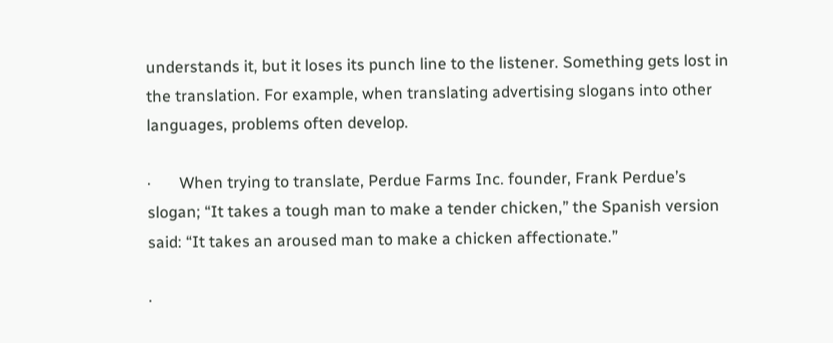understands it, but it loses its punch line to the listener. Something gets lost in the translation. For example, when translating advertising slogans into other languages, problems often develop.

·       When trying to translate, Perdue Farms Inc. founder, Frank Perdue’s  slogan; “It takes a tough man to make a tender chicken,” the Spanish version said: “It takes an aroused man to make a chicken affectionate.”

·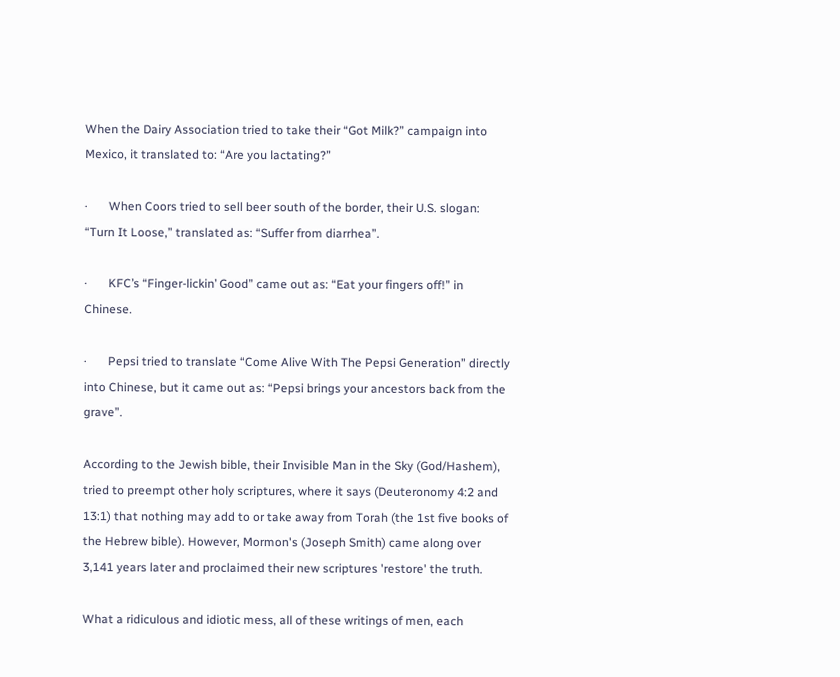When the Dairy Association tried to take their “Got Milk?” campaign into Mexico, it translated to: “Are you lactating?”

·       When Coors tried to sell beer south of the border, their U.S. slogan: “Turn It Loose,” translated as: “Suffer from diarrhea”.

·       KFC’s “Finger-lickin’ Good” came out as: “Eat your fingers off!” in Chinese.

·       Pepsi tried to translate “Come Alive With The Pepsi Generation” directly into Chinese, but it came out as: “Pepsi brings your ancestors back from the grave”.

According to the Jewish bible, their Invisible Man in the Sky (God/Hashem), tried to preempt other holy scriptures, where it says (Deuteronomy 4:2 and 13:1) that nothing may add to or take away from Torah (the 1st five books of the Hebrew bible). However, Mormon's (Joseph Smith) came along over 3,141 years later and proclaimed their new scriptures 'restore' the truth.

What a ridiculous and idiotic mess, all of these writings of men, each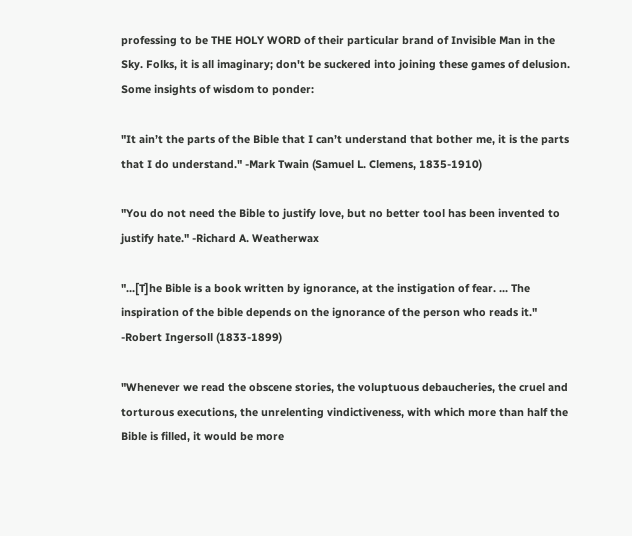professing to be THE HOLY WORD of their particular brand of Invisible Man in the Sky. Folks, it is all imaginary; don't be suckered into joining these games of delusion. Some insights of wisdom to ponder:

"It ain’t the parts of the Bible that I can’t understand that bother me, it is the parts that I do understand." -Mark Twain (Samuel L. Clemens, 1835-1910)

"You do not need the Bible to justify love, but no better tool has been invented to justify hate." -Richard A. Weatherwax

"...[T]he Bible is a book written by ignorance, at the instigation of fear. ... The inspiration of the bible depends on the ignorance of the person who reads it." -Robert Ingersoll (1833-1899)

"Whenever we read the obscene stories, the voluptuous debaucheries, the cruel and torturous executions, the unrelenting vindictiveness, with which more than half the Bible is filled, it would be more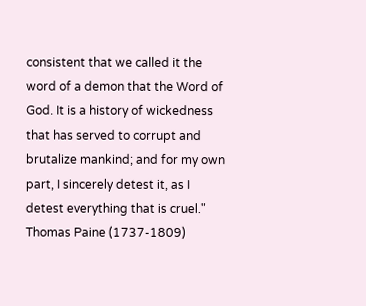consistent that we called it the word of a demon that the Word of God. It is a history of wickedness that has served to corrupt and brutalize mankind; and for my own part, I sincerely detest it, as I detest everything that is cruel." Thomas Paine (1737-1809)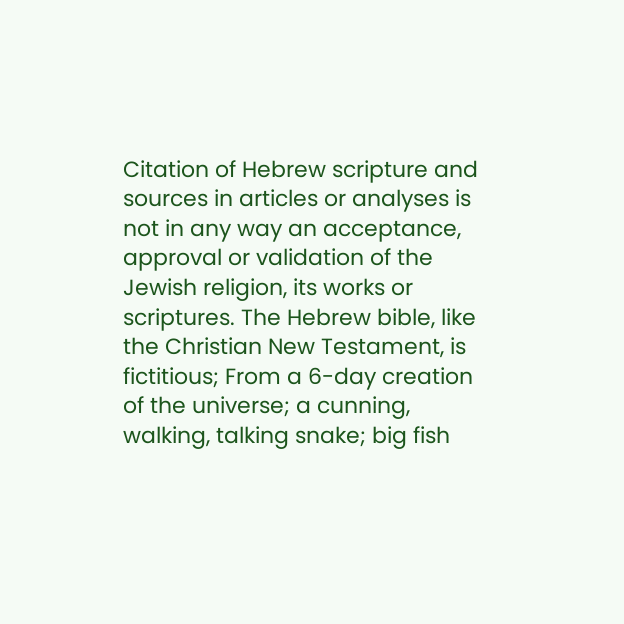Citation of Hebrew scripture and sources in articles or analyses is not in any way an acceptance, approval or validation of the Jewish religion, its works or scriptures. The Hebrew bible, like the Christian New Testament, is fictitious; From a 6-day creation of the universe; a cunning, walking, talking snake; big fish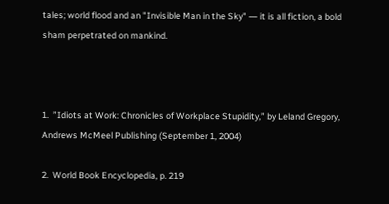tales; world flood and an "Invisible Man in the Sky" ― it is all fiction, a bold sham perpetrated on mankind.



1.  ”Idiots at Work: Chronicles of Workplace Stupidity,” by Leland Gregory, Andrews McMeel Publishing (September 1, 2004)

2.  World Book Encyclopedia, p. 219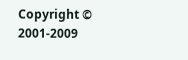Copyright © 2001-2009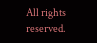All rights reserved.